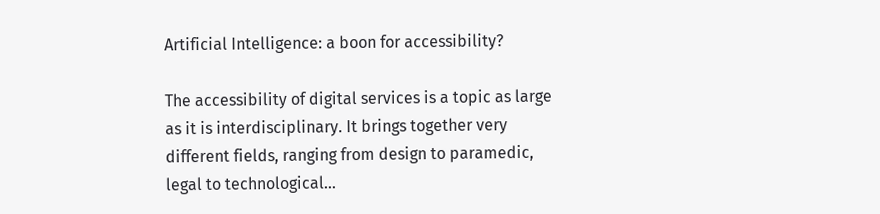Artificial Intelligence: a boon for accessibility?

The accessibility of digital services is a topic as large as it is interdisciplinary. It brings together very different fields, ranging from design to paramedic, legal to technological…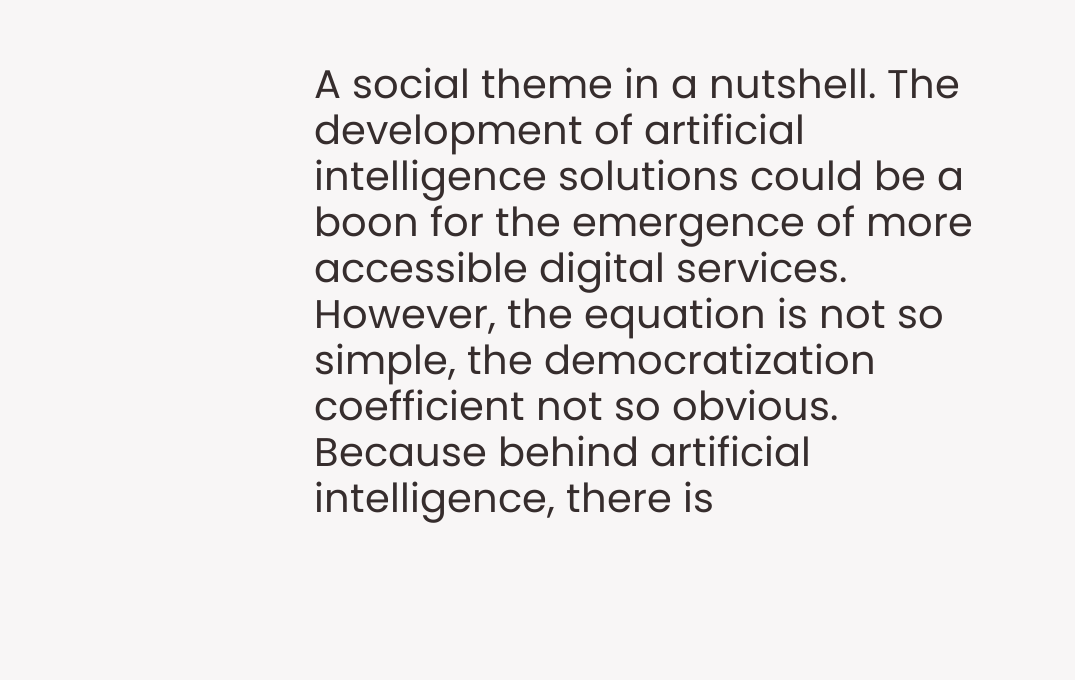A social theme in a nutshell. The development of artificial intelligence solutions could be a boon for the emergence of more accessible digital services. However, the equation is not so simple, the democratization coefficient not so obvious. Because behind artificial intelligence, there is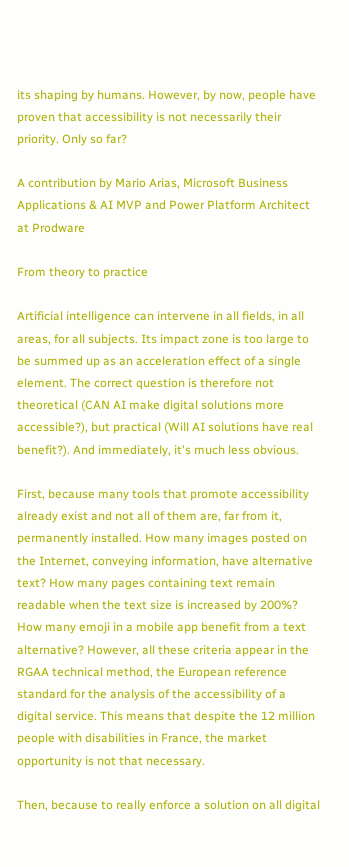its shaping by humans. However, by now, people have proven that accessibility is not necessarily their priority. Only so far?

A contribution by Mario Arias, Microsoft Business Applications & AI MVP and Power Platform Architect at Prodware

From theory to practice

Artificial intelligence can intervene in all fields, in all areas, for all subjects. Its impact zone is too large to be summed up as an acceleration effect of a single element. The correct question is therefore not theoretical (CAN AI make digital solutions more accessible?), but practical (Will AI solutions have real benefit?). And immediately, it's much less obvious.

First, because many tools that promote accessibility already exist and not all of them are, far from it, permanently installed. How many images posted on the Internet, conveying information, have alternative text? How many pages containing text remain readable when the text size is increased by 200%? How many emoji in a mobile app benefit from a text alternative? However, all these criteria appear in the RGAA technical method, the European reference standard for the analysis of the accessibility of a digital service. This means that despite the 12 million people with disabilities in France, the market opportunity is not that necessary.

Then, because to really enforce a solution on all digital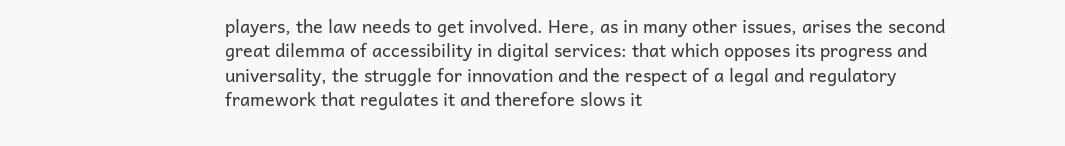players, the law needs to get involved. Here, as in many other issues, arises the second great dilemma of accessibility in digital services: that which opposes its progress and universality, the struggle for innovation and the respect of a legal and regulatory framework that regulates it and therefore slows it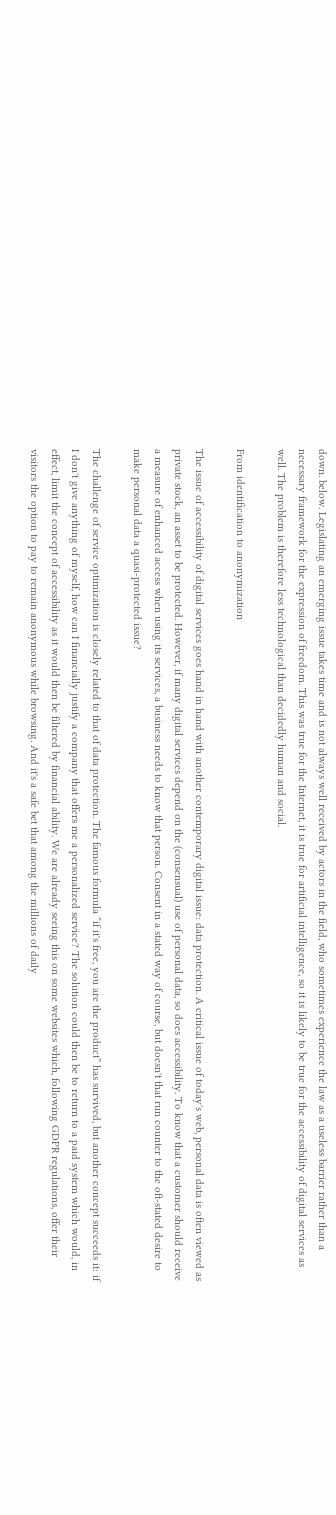down. below. Legislating an emerging issue takes time and is not always well received by actors in the field, who sometimes experience the law as a useless barrier rather than a necessary framework for the expression of freedom. This was true for the Internet, it is true for artificial intelligence, so it is likely to be true for the accessibility of digital services as well. The problem is therefore less technological than decidedly human and social.

From identification to anonymization

The issue of accessibility of digital services goes hand in hand with another contemporary digital issue: data protection. A critical issue of today's web, personal data is often viewed as private stock, an asset to be protected. However, if many digital services depend on the (consensual) use of personal data, so does accessibility. To know that a customer should receive a measure of enhanced access when using its services, a business needs to know that person. Consent in a stated way of course, but doesn't that run counter to the oft-stated desire to make personal data a quasi-protected issue?

The challenge of service optimization is closely related to that of data protection. The famous formula “if it's free, you are the product” has survived, but another concept succeeds it: if I don't give anything of myself, how can I financially justify a company that offers me a personalized service? The solution could then be to return to a paid system which would, in effect, limit the concept of accessibility as it would then be filtered by financial ability. We are already seeing this on some websites which, following GDPR regulations, offer their visitors the option to pay to remain anonymous while browsing. And it's a safe bet that among the millions of daily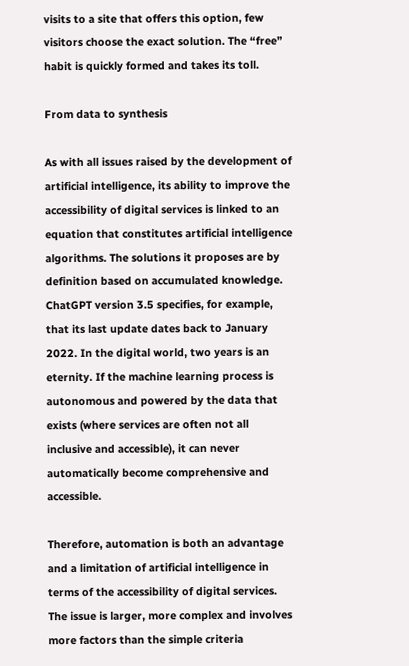visits to a site that offers this option, few visitors choose the exact solution. The “free” habit is quickly formed and takes its toll.

From data to synthesis

As with all issues raised by the development of artificial intelligence, its ability to improve the accessibility of digital services is linked to an equation that constitutes artificial intelligence algorithms. The solutions it proposes are by definition based on accumulated knowledge. ChatGPT version 3.5 specifies, for example, that its last update dates back to January 2022. In the digital world, two years is an eternity. If the machine learning process is autonomous and powered by the data that exists (where services are often not all inclusive and accessible), it can never automatically become comprehensive and accessible.

Therefore, automation is both an advantage and a limitation of artificial intelligence in terms of the accessibility of digital services. The issue is larger, more complex and involves more factors than the simple criteria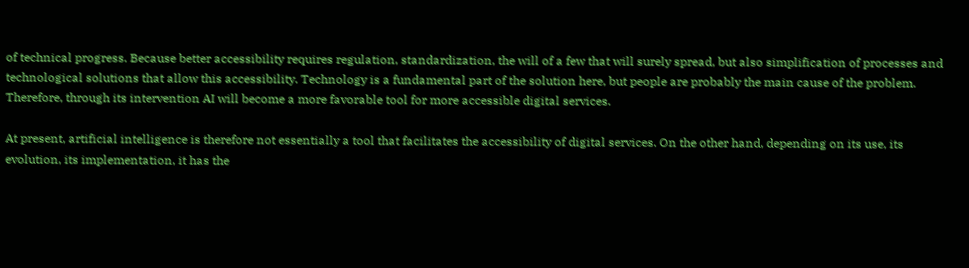of technical progress. Because better accessibility requires regulation, standardization, the will of a few that will surely spread, but also simplification of processes and technological solutions that allow this accessibility. Technology is a fundamental part of the solution here, but people are probably the main cause of the problem. Therefore, through its intervention AI will become a more favorable tool for more accessible digital services.

At present, artificial intelligence is therefore not essentially a tool that facilitates the accessibility of digital services. On the other hand, depending on its use, its evolution, its implementation, it has the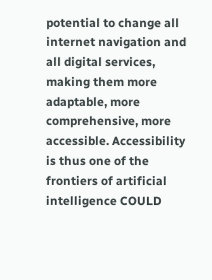potential to change all internet navigation and all digital services, making them more adaptable, more comprehensive, more accessible. Accessibility is thus one of the frontiers of artificial intelligence COULD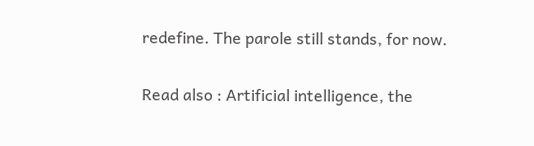redefine. The parole still stands, for now.

Read also : Artificial intelligence, the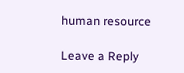human resource

Leave a Reply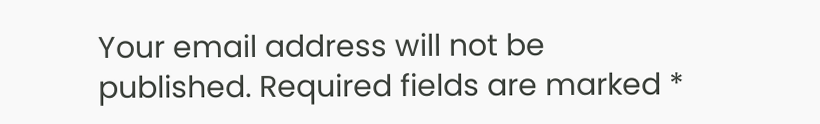Your email address will not be published. Required fields are marked *